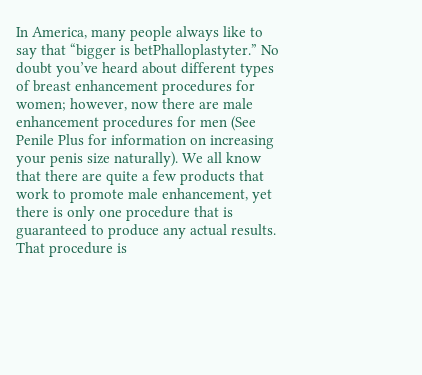In America, many people always like to say that “bigger is betPhalloplastyter.” No doubt you’ve heard about different types of breast enhancement procedures for women; however, now there are male enhancement procedures for men (See Penile Plus for information on increasing your penis size naturally). We all know that there are quite a few products that work to promote male enhancement, yet there is only one procedure that is guaranteed to produce any actual results. That procedure is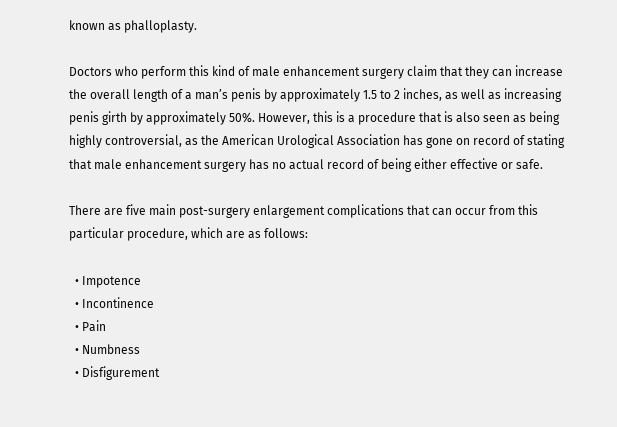known as phalloplasty.

Doctors who perform this kind of male enhancement surgery claim that they can increase the overall length of a man’s penis by approximately 1.5 to 2 inches, as well as increasing penis girth by approximately 50%. However, this is a procedure that is also seen as being highly controversial, as the American Urological Association has gone on record of stating that male enhancement surgery has no actual record of being either effective or safe.

There are five main post-surgery enlargement complications that can occur from this particular procedure, which are as follows:

  • Impotence
  • Incontinence
  • Pain
  • Numbness
  • Disfigurement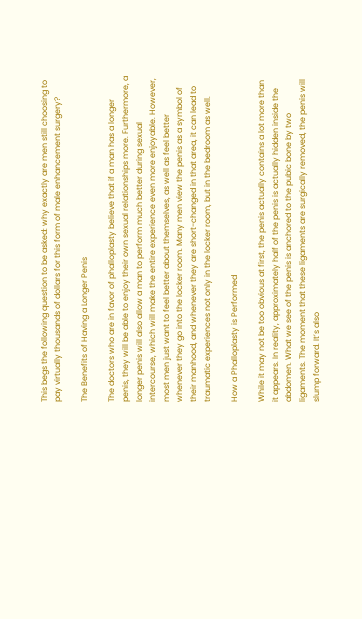This begs the following question to be asked: why exactly are men still choosing to pay virtually thousands of dollars for this form of male enhancement surgery?

The Benefits of Having a Longer Penis

The doctors who are in favor of phalloplasty believe that if a man has a longer penis, they will be able to enjoy their own sexual relationships more. Furthermore, a longer penis will also allow a man to perform much better during sexual intercourse, which will make the entire experience even more enjoyable. However, most men just want to feel better about themselves, as well as feel better whenever they go into the locker room. Many men view the penis as a symbol of their manhood, and whenever they are short-changed in that area, it can lead to traumatic experiences not only in the locker room, but in the bedroom as well.

How a Phalloplasty is Performed

While it may not be too obvious at first, the penis actually contains a lot more than it appears. In reality, approximately half of the penis is actually hidden inside the abdomen. What we see of the penis is anchored to the pubic bone by two ligaments. The moment that these ligaments are surgically removed, the penis will slump forward. It’s also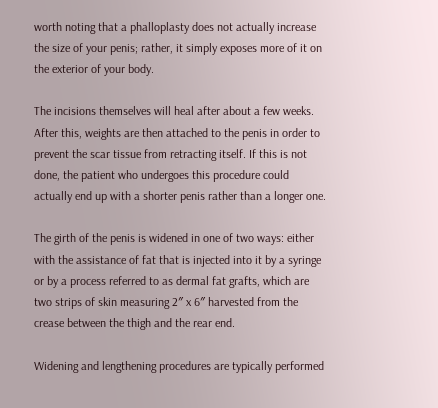worth noting that a phalloplasty does not actually increase the size of your penis; rather, it simply exposes more of it on the exterior of your body.

The incisions themselves will heal after about a few weeks. After this, weights are then attached to the penis in order to prevent the scar tissue from retracting itself. If this is not done, the patient who undergoes this procedure could actually end up with a shorter penis rather than a longer one.

The girth of the penis is widened in one of two ways: either with the assistance of fat that is injected into it by a syringe or by a process referred to as dermal fat grafts, which are two strips of skin measuring 2″ x 6″ harvested from the crease between the thigh and the rear end.

Widening and lengthening procedures are typically performed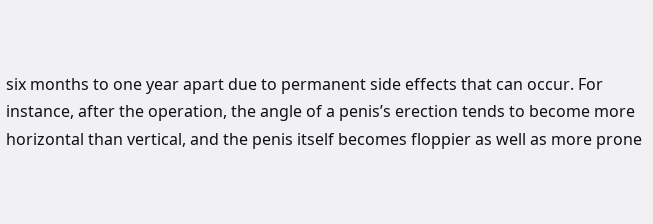six months to one year apart due to permanent side effects that can occur. For instance, after the operation, the angle of a penis’s erection tends to become more horizontal than vertical, and the penis itself becomes floppier as well as more prone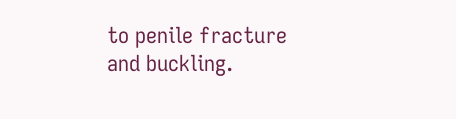to penile fracture and buckling.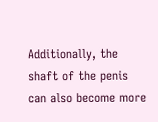Additionally, the shaft of the penis can also become more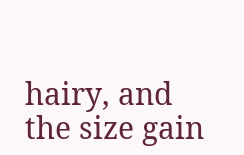hairy, and the size gain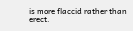is more flaccid rather than erect.